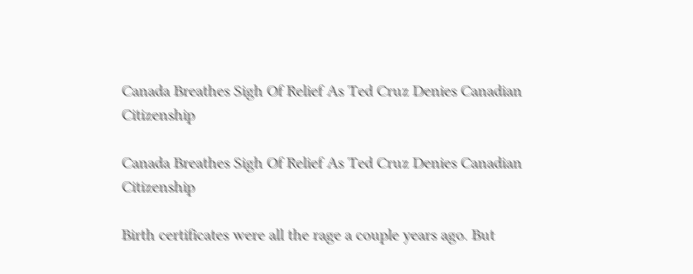Canada Breathes Sigh Of Relief As Ted Cruz Denies Canadian Citizenship

Canada Breathes Sigh Of Relief As Ted Cruz Denies Canadian Citizenship

Birth certificates were all the rage a couple years ago. But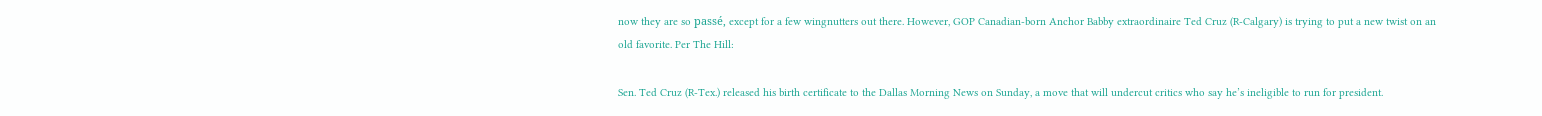now they are so passé, except for a few wingnutters out there. However, GOP Canadian-born Anchor Babby extraordinaire Ted Cruz (R-Calgary) is trying to put a new twist on an old favorite. Per The Hill:

Sen. Ted Cruz (R-Tex.) released his birth certificate to the Dallas Morning News on Sunday, a move that will undercut critics who say he’s ineligible to run for president.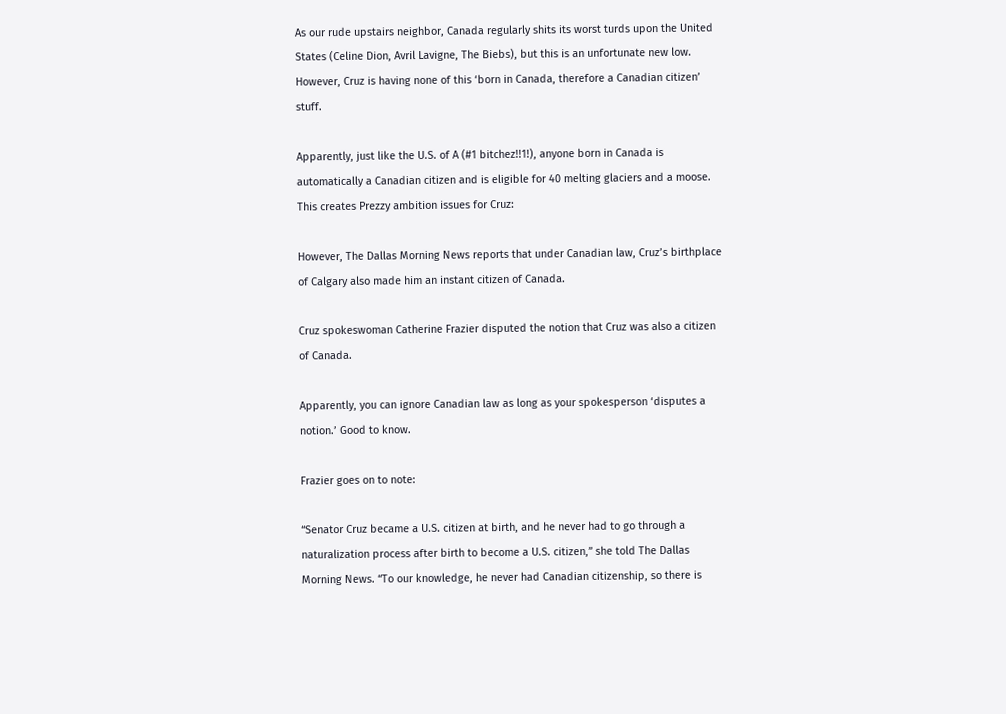As our rude upstairs neighbor, Canada regularly shits its worst turds upon the United States (Celine Dion, Avril Lavigne, The Biebs), but this is an unfortunate new low. However, Cruz is having none of this ‘born in Canada, therefore a Canadian citizen’ stuff.

Apparently, just like the U.S. of A (#1 bitchez!!1!), anyone born in Canada is automatically a Canadian citizen and is eligible for 40 melting glaciers and a moose. This creates Prezzy ambition issues for Cruz:

However, The Dallas Morning News reports that under Canadian law, Cruz’s birthplace of Calgary also made him an instant citizen of Canada.

Cruz spokeswoman Catherine Frazier disputed the notion that Cruz was also a citizen of Canada.

Apparently, you can ignore Canadian law as long as your spokesperson ‘disputes a notion.’ Good to know.

Frazier goes on to note:

“Senator Cruz became a U.S. citizen at birth, and he never had to go through a naturalization process after birth to become a U.S. citizen,” she told The Dallas Morning News. “To our knowledge, he never had Canadian citizenship, so there is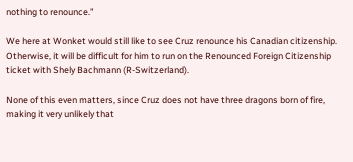nothing to renounce.”

We here at Wonket would still like to see Cruz renounce his Canadian citizenship. Otherwise, it will be difficult for him to run on the Renounced Foreign Citizenship ticket with Shely Bachmann (R-Switzerland).

None of this even matters, since Cruz does not have three dragons born of fire, making it very unlikely that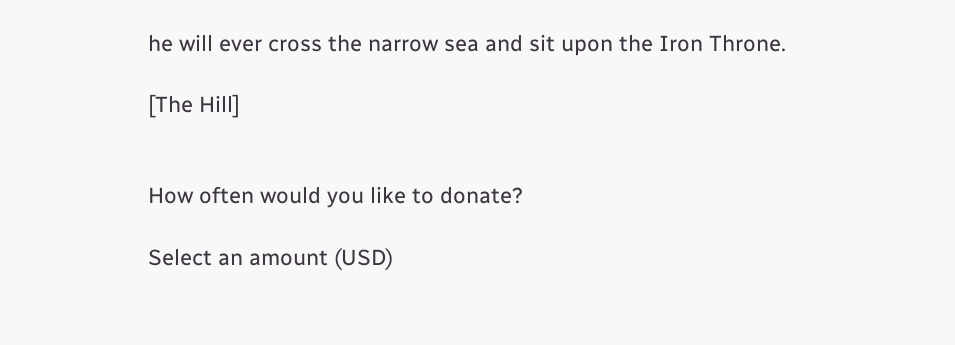he will ever cross the narrow sea and sit upon the Iron Throne.

[The Hill]


How often would you like to donate?

Select an amount (USD)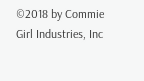©2018 by Commie Girl Industries, Inc